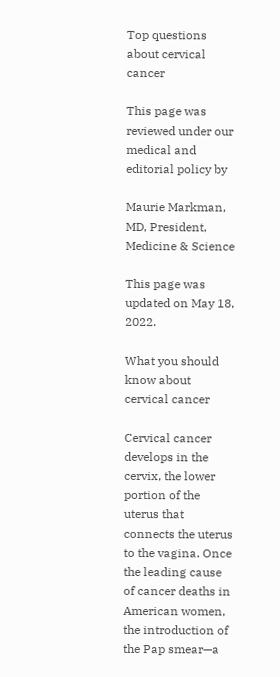Top questions about cervical cancer

This page was reviewed under our medical and editorial policy by

Maurie Markman, MD, President, Medicine & Science

This page was updated on May 18, 2022.

What you should know about cervical cancer

Cervical cancer develops in the cervix, the lower portion of the uterus that connects the uterus to the vagina. Once the leading cause of cancer deaths in American women, the introduction of the Pap smear—a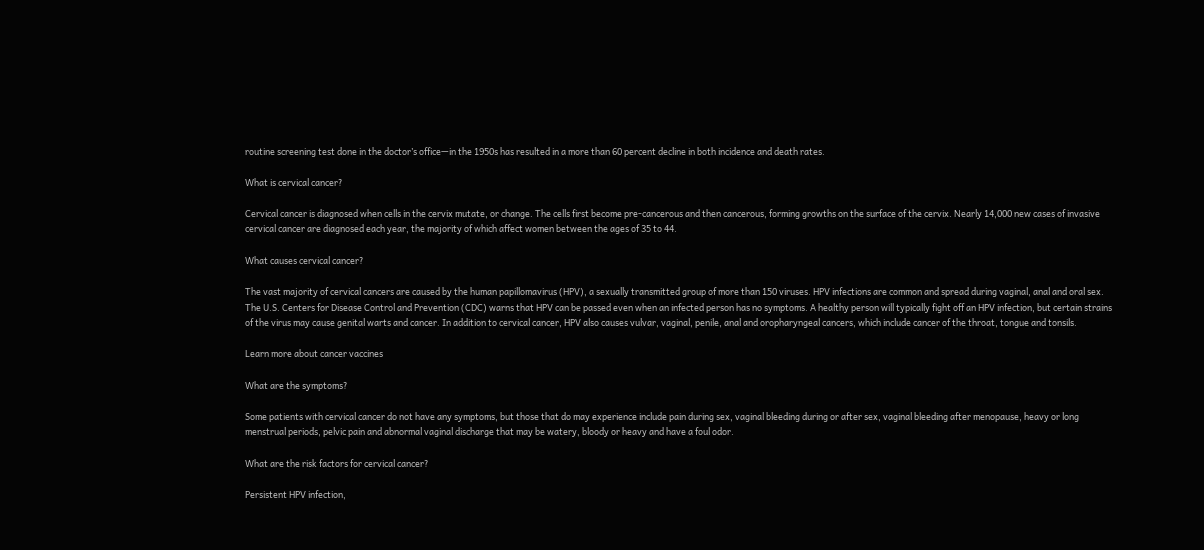routine screening test done in the doctor’s office—in the 1950s has resulted in a more than 60 percent decline in both incidence and death rates.

What is cervical cancer?

Cervical cancer is diagnosed when cells in the cervix mutate, or change. The cells first become pre-cancerous and then cancerous, forming growths on the surface of the cervix. Nearly 14,000 new cases of invasive cervical cancer are diagnosed each year, the majority of which affect women between the ages of 35 to 44.

What causes cervical cancer?

The vast majority of cervical cancers are caused by the human papillomavirus (HPV), a sexually transmitted group of more than 150 viruses. HPV infections are common and spread during vaginal, anal and oral sex. The U.S. Centers for Disease Control and Prevention (CDC) warns that HPV can be passed even when an infected person has no symptoms. A healthy person will typically fight off an HPV infection, but certain strains of the virus may cause genital warts and cancer. In addition to cervical cancer, HPV also causes vulvar, vaginal, penile, anal and oropharyngeal cancers, which include cancer of the throat, tongue and tonsils.

Learn more about cancer vaccines

What are the symptoms?

Some patients with cervical cancer do not have any symptoms, but those that do may experience include pain during sex, vaginal bleeding during or after sex, vaginal bleeding after menopause, heavy or long menstrual periods, pelvic pain and abnormal vaginal discharge that may be watery, bloody or heavy and have a foul odor.

What are the risk factors for cervical cancer?

Persistent HPV infection,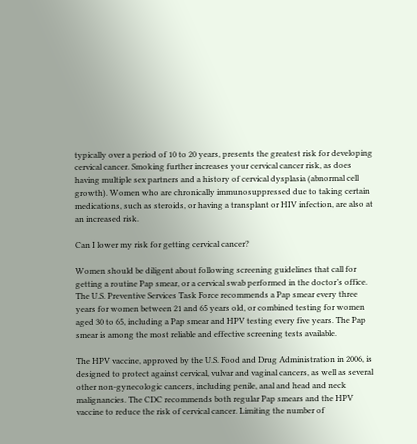typically over a period of 10 to 20 years, presents the greatest risk for developing cervical cancer. Smoking further increases your cervical cancer risk, as does having multiple sex partners and a history of cervical dysplasia (abnormal cell growth). Women who are chronically immunosuppressed due to taking certain medications, such as steroids, or having a transplant or HIV infection, are also at an increased risk.

Can I lower my risk for getting cervical cancer?

Women should be diligent about following screening guidelines that call for getting a routine Pap smear, or a cervical swab performed in the doctor’s office. The U.S. Preventive Services Task Force recommends a Pap smear every three years for women between 21 and 65 years old, or combined testing for women aged 30 to 65, including a Pap smear and HPV testing every five years. The Pap smear is among the most reliable and effective screening tests available.

The HPV vaccine, approved by the U.S. Food and Drug Administration in 2006, is designed to protect against cervical, vulvar and vaginal cancers, as well as several other non-gynecologic cancers, including penile, anal and head and neck malignancies. The CDC recommends both regular Pap smears and the HPV vaccine to reduce the risk of cervical cancer. Limiting the number of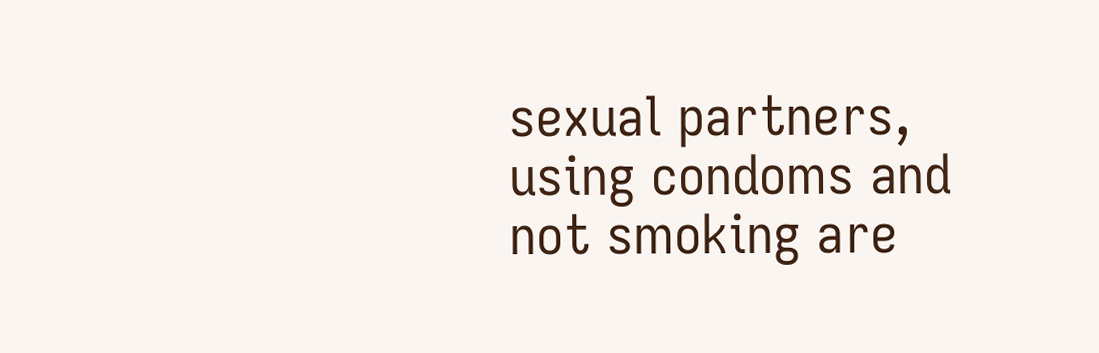sexual partners, using condoms and not smoking are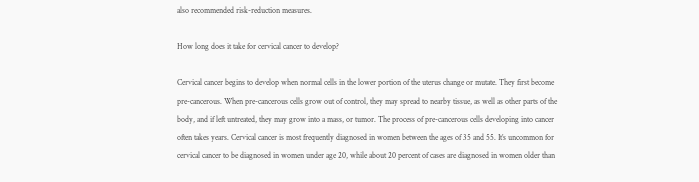also recommended risk-reduction measures.

How long does it take for cervical cancer to develop?

Cervical cancer begins to develop when normal cells in the lower portion of the uterus change or mutate. They first become pre-cancerous. When pre-cancerous cells grow out of control, they may spread to nearby tissue, as well as other parts of the body, and if left untreated, they may grow into a mass, or tumor. The process of pre-cancerous cells developing into cancer often takes years. Cervical cancer is most frequently diagnosed in women between the ages of 35 and 55. It’s uncommon for cervical cancer to be diagnosed in women under age 20, while about 20 percent of cases are diagnosed in women older than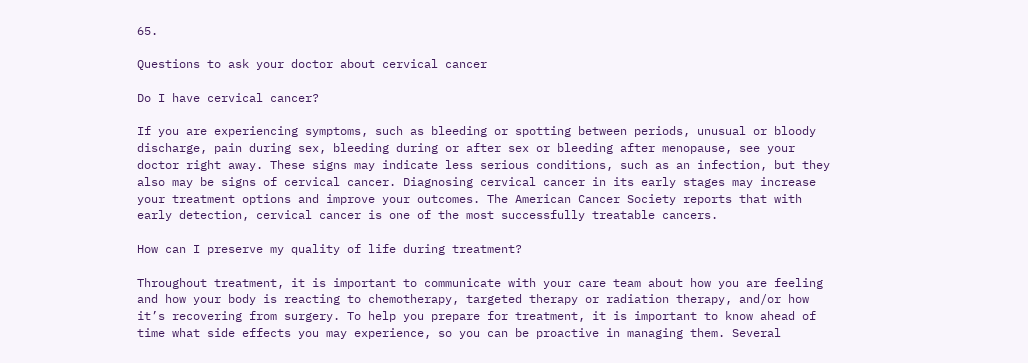65.

Questions to ask your doctor about cervical cancer

Do I have cervical cancer?

If you are experiencing symptoms, such as bleeding or spotting between periods, unusual or bloody discharge, pain during sex, bleeding during or after sex or bleeding after menopause, see your doctor right away. These signs may indicate less serious conditions, such as an infection, but they also may be signs of cervical cancer. Diagnosing cervical cancer in its early stages may increase your treatment options and improve your outcomes. The American Cancer Society reports that with early detection, cervical cancer is one of the most successfully treatable cancers.

How can I preserve my quality of life during treatment?

Throughout treatment, it is important to communicate with your care team about how you are feeling and how your body is reacting to chemotherapy, targeted therapy or radiation therapy, and/or how it’s recovering from surgery. To help you prepare for treatment, it is important to know ahead of time what side effects you may experience, so you can be proactive in managing them. Several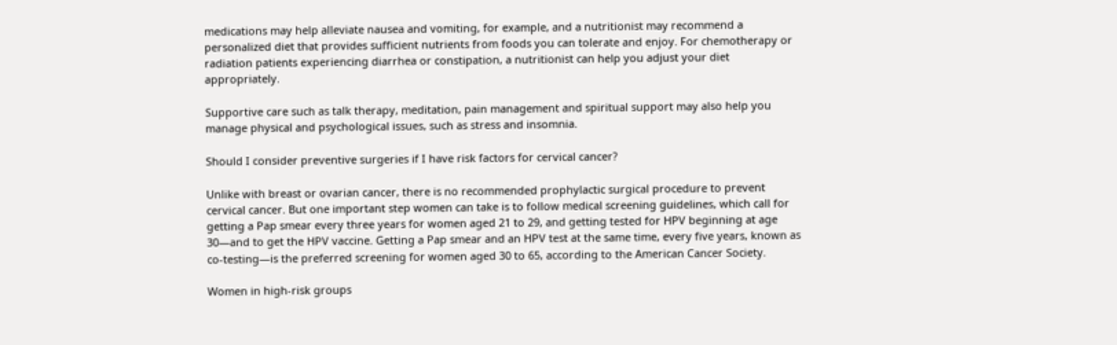medications may help alleviate nausea and vomiting, for example, and a nutritionist may recommend a personalized diet that provides sufficient nutrients from foods you can tolerate and enjoy. For chemotherapy or radiation patients experiencing diarrhea or constipation, a nutritionist can help you adjust your diet appropriately.

Supportive care such as talk therapy, meditation, pain management and spiritual support may also help you manage physical and psychological issues, such as stress and insomnia.

Should I consider preventive surgeries if I have risk factors for cervical cancer?

Unlike with breast or ovarian cancer, there is no recommended prophylactic surgical procedure to prevent cervical cancer. But one important step women can take is to follow medical screening guidelines, which call for getting a Pap smear every three years for women aged 21 to 29, and getting tested for HPV beginning at age 30—and to get the HPV vaccine. Getting a Pap smear and an HPV test at the same time, every five years, known as co-testing—is the preferred screening for women aged 30 to 65, according to the American Cancer Society.

Women in high-risk groups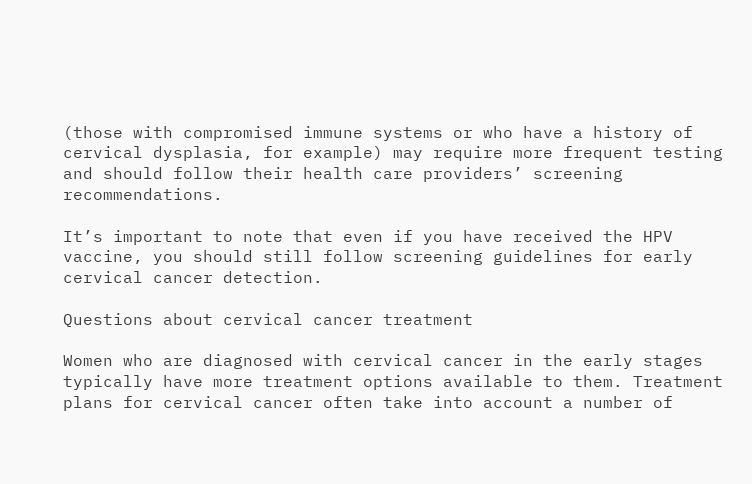(those with compromised immune systems or who have a history of cervical dysplasia, for example) may require more frequent testing and should follow their health care providers’ screening recommendations.

It’s important to note that even if you have received the HPV vaccine, you should still follow screening guidelines for early cervical cancer detection.

Questions about cervical cancer treatment

Women who are diagnosed with cervical cancer in the early stages typically have more treatment options available to them. Treatment plans for cervical cancer often take into account a number of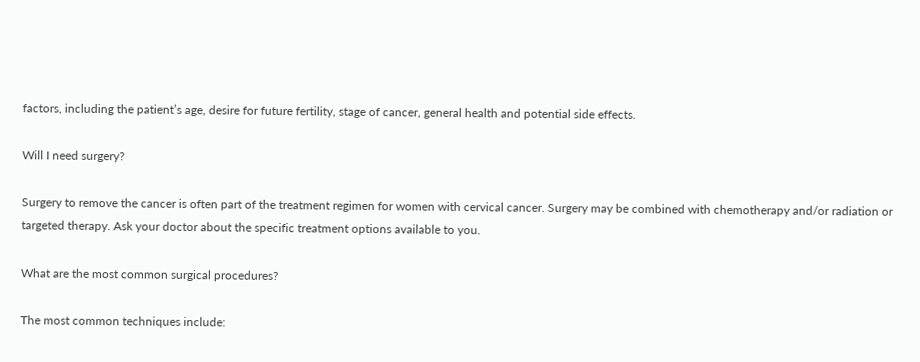factors, including the patient’s age, desire for future fertility, stage of cancer, general health and potential side effects.

Will I need surgery?

Surgery to remove the cancer is often part of the treatment regimen for women with cervical cancer. Surgery may be combined with chemotherapy and/or radiation or targeted therapy. Ask your doctor about the specific treatment options available to you.

What are the most common surgical procedures?

The most common techniques include: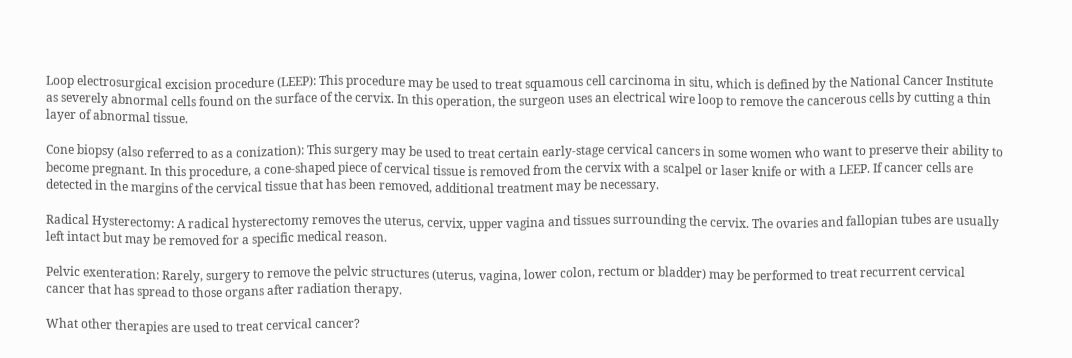Loop electrosurgical excision procedure (LEEP): This procedure may be used to treat squamous cell carcinoma in situ, which is defined by the National Cancer Institute as severely abnormal cells found on the surface of the cervix. In this operation, the surgeon uses an electrical wire loop to remove the cancerous cells by cutting a thin layer of abnormal tissue.

Cone biopsy (also referred to as a conization): This surgery may be used to treat certain early-stage cervical cancers in some women who want to preserve their ability to become pregnant. In this procedure, a cone-shaped piece of cervical tissue is removed from the cervix with a scalpel or laser knife or with a LEEP. If cancer cells are detected in the margins of the cervical tissue that has been removed, additional treatment may be necessary.

Radical Hysterectomy: A radical hysterectomy removes the uterus, cervix, upper vagina and tissues surrounding the cervix. The ovaries and fallopian tubes are usually left intact but may be removed for a specific medical reason.

Pelvic exenteration: Rarely, surgery to remove the pelvic structures (uterus, vagina, lower colon, rectum or bladder) may be performed to treat recurrent cervical cancer that has spread to those organs after radiation therapy.

What other therapies are used to treat cervical cancer?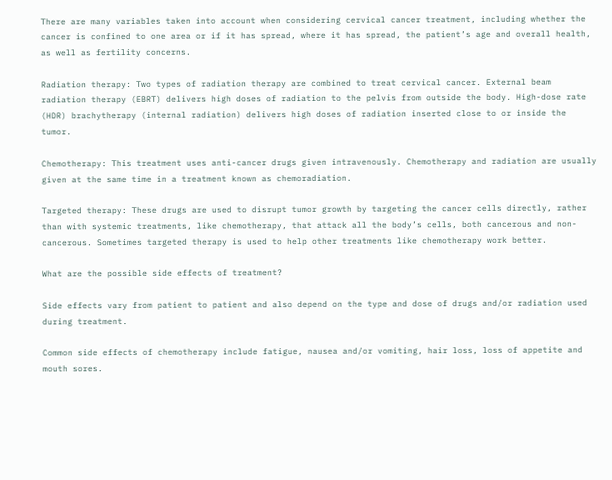There are many variables taken into account when considering cervical cancer treatment, including whether the cancer is confined to one area or if it has spread, where it has spread, the patient’s age and overall health, as well as fertility concerns.

Radiation therapy: Two types of radiation therapy are combined to treat cervical cancer. External beam radiation therapy (EBRT) delivers high doses of radiation to the pelvis from outside the body. High-dose rate (HDR) brachytherapy (internal radiation) delivers high doses of radiation inserted close to or inside the tumor.

Chemotherapy: This treatment uses anti-cancer drugs given intravenously. Chemotherapy and radiation are usually given at the same time in a treatment known as chemoradiation.

Targeted therapy: These drugs are used to disrupt tumor growth by targeting the cancer cells directly, rather than with systemic treatments, like chemotherapy, that attack all the body’s cells, both cancerous and non-cancerous. Sometimes targeted therapy is used to help other treatments like chemotherapy work better.

What are the possible side effects of treatment?

Side effects vary from patient to patient and also depend on the type and dose of drugs and/or radiation used during treatment.

Common side effects of chemotherapy include fatigue, nausea and/or vomiting, hair loss, loss of appetite and mouth sores.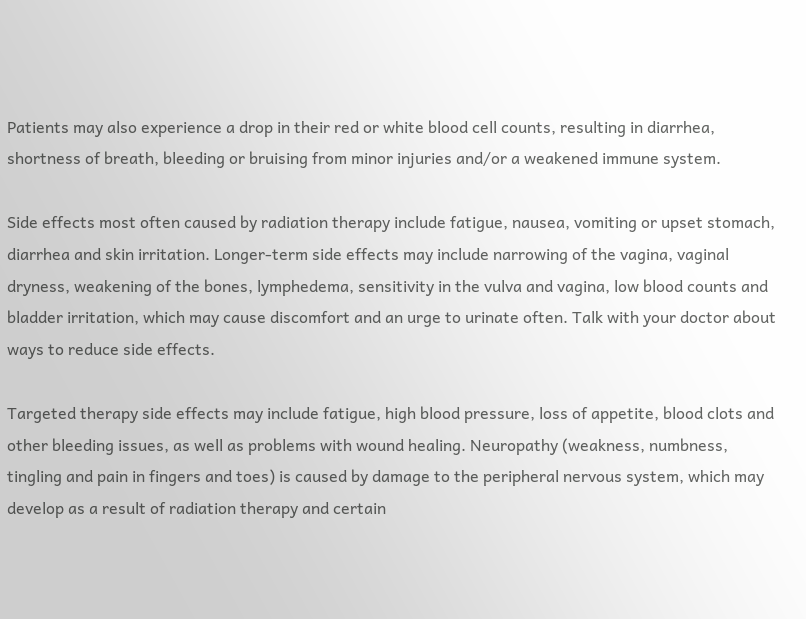Patients may also experience a drop in their red or white blood cell counts, resulting in diarrhea, shortness of breath, bleeding or bruising from minor injuries and/or a weakened immune system.

Side effects most often caused by radiation therapy include fatigue, nausea, vomiting or upset stomach, diarrhea and skin irritation. Longer-term side effects may include narrowing of the vagina, vaginal dryness, weakening of the bones, lymphedema, sensitivity in the vulva and vagina, low blood counts and bladder irritation, which may cause discomfort and an urge to urinate often. Talk with your doctor about ways to reduce side effects.

Targeted therapy side effects may include fatigue, high blood pressure, loss of appetite, blood clots and other bleeding issues, as well as problems with wound healing. Neuropathy (weakness, numbness, tingling and pain in fingers and toes) is caused by damage to the peripheral nervous system, which may develop as a result of radiation therapy and certain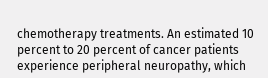chemotherapy treatments. An estimated 10 percent to 20 percent of cancer patients experience peripheral neuropathy, which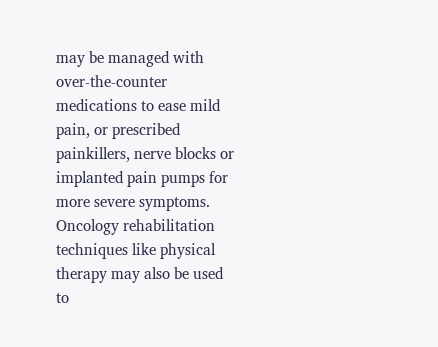may be managed with over-the-counter medications to ease mild pain, or prescribed painkillers, nerve blocks or implanted pain pumps for more severe symptoms. Oncology rehabilitation techniques like physical therapy may also be used to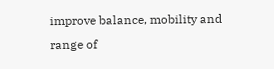improve balance, mobility and range of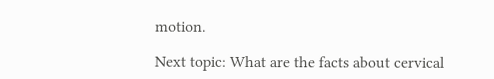motion.

Next topic: What are the facts about cervical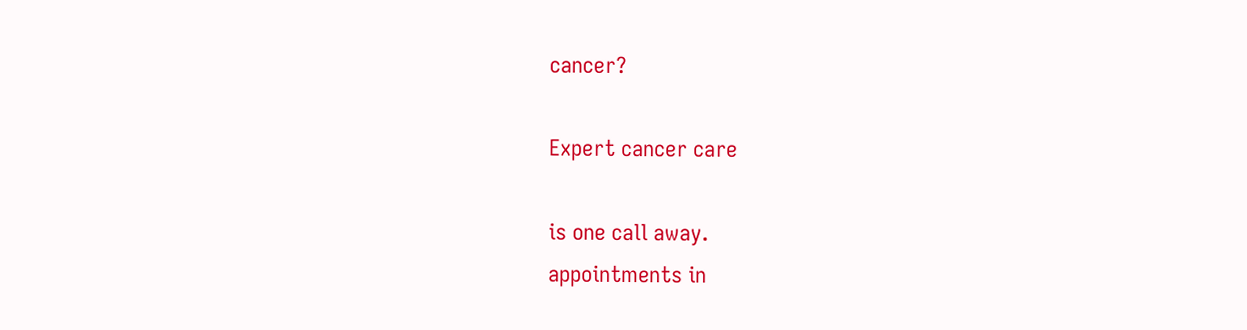cancer?

Expert cancer care

is one call away.
appointments in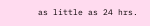as little as 24 hrs.